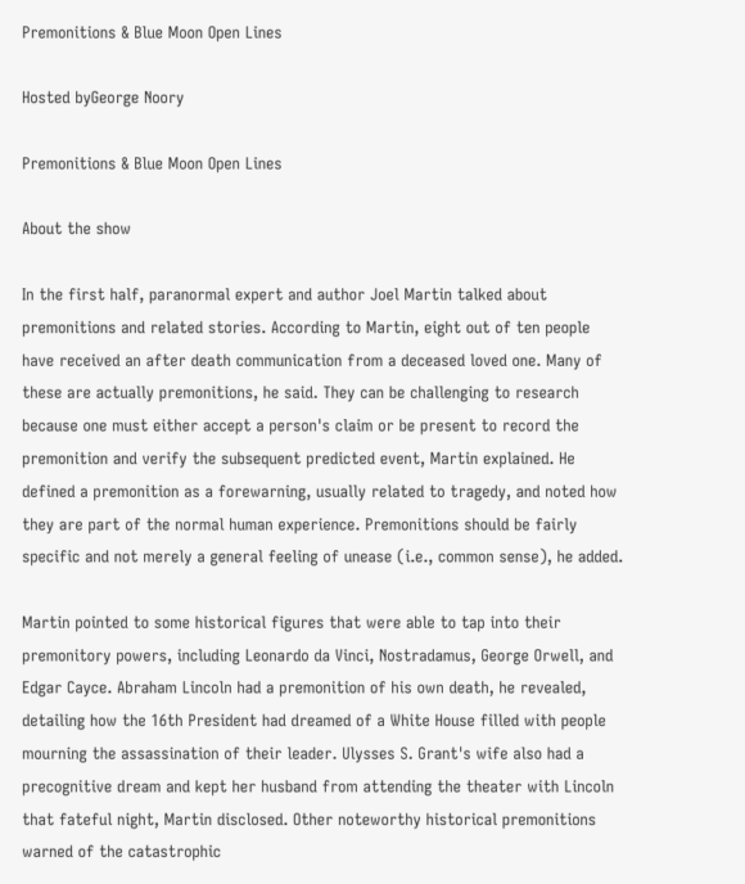Premonitions & Blue Moon Open Lines

Hosted byGeorge Noory

Premonitions & Blue Moon Open Lines

About the show

In the first half, paranormal expert and author Joel Martin talked about premonitions and related stories. According to Martin, eight out of ten people have received an after death communication from a deceased loved one. Many of these are actually premonitions, he said. They can be challenging to research because one must either accept a person's claim or be present to record the premonition and verify the subsequent predicted event, Martin explained. He defined a premonition as a forewarning, usually related to tragedy, and noted how they are part of the normal human experience. Premonitions should be fairly specific and not merely a general feeling of unease (i.e., common sense), he added.

Martin pointed to some historical figures that were able to tap into their premonitory powers, including Leonardo da Vinci, Nostradamus, George Orwell, and Edgar Cayce. Abraham Lincoln had a premonition of his own death, he revealed, detailing how the 16th President had dreamed of a White House filled with people mourning the assassination of their leader. Ulysses S. Grant's wife also had a precognitive dream and kept her husband from attending the theater with Lincoln that fateful night, Martin disclosed. Other noteworthy historical premonitions warned of the catastrophic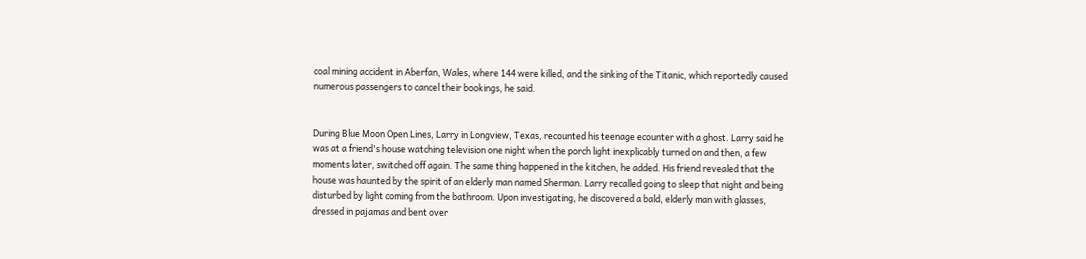coal mining accident in Aberfan, Wales, where 144 were killed, and the sinking of the Titanic, which reportedly caused numerous passengers to cancel their bookings, he said.


During Blue Moon Open Lines, Larry in Longview, Texas, recounted his teenage ecounter with a ghost. Larry said he was at a friend's house watching television one night when the porch light inexplicably turned on and then, a few moments later, switched off again. The same thing happened in the kitchen, he added. His friend revealed that the house was haunted by the spirit of an elderly man named Sherman. Larry recalled going to sleep that night and being disturbed by light coming from the bathroom. Upon investigating, he discovered a bald, elderly man with glasses, dressed in pajamas and bent over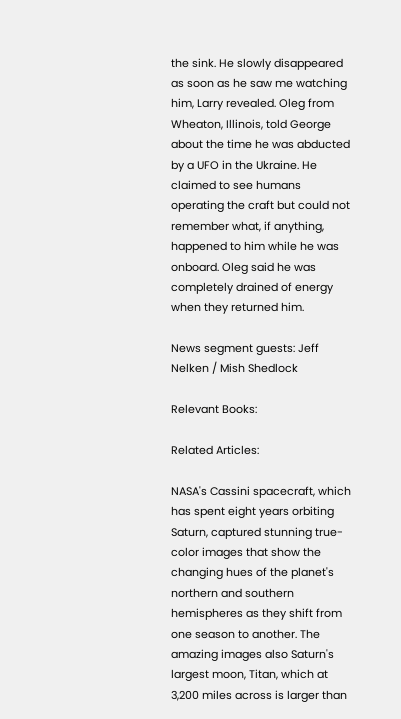the sink. He slowly disappeared as soon as he saw me watching him, Larry revealed. Oleg from Wheaton, Illinois, told George about the time he was abducted by a UFO in the Ukraine. He claimed to see humans operating the craft but could not remember what, if anything, happened to him while he was onboard. Oleg said he was completely drained of energy when they returned him.

News segment guests: Jeff Nelken / Mish Shedlock

Relevant Books:

Related Articles:

NASA's Cassini spacecraft, which has spent eight years orbiting Saturn, captured stunning true-color images that show the changing hues of the planet's northern and southern hemispheres as they shift from one season to another. The amazing images also Saturn's largest moon, Titan, which at 3,200 miles across is larger than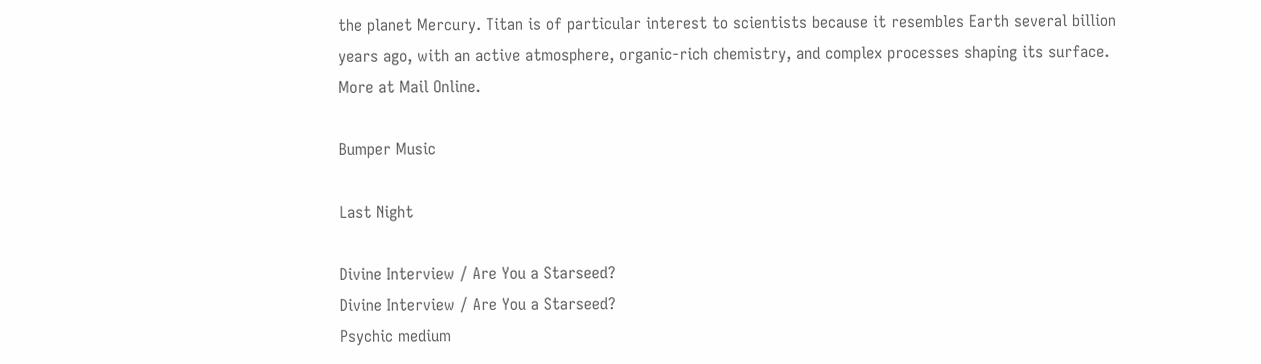the planet Mercury. Titan is of particular interest to scientists because it resembles Earth several billion years ago, with an active atmosphere, organic-rich chemistry, and complex processes shaping its surface. More at Mail Online.

Bumper Music

Last Night

Divine Interview / Are You a Starseed?
Divine Interview / Are You a Starseed?
Psychic medium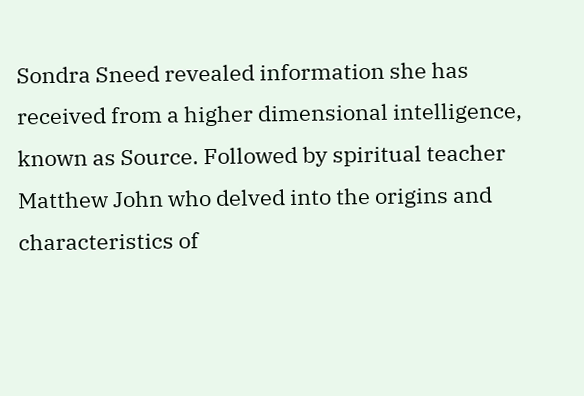Sondra Sneed revealed information she has received from a higher dimensional intelligence, known as Source. Followed by spiritual teacher Matthew John who delved into the origins and characteristics of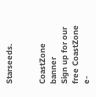Starseeds.


CoastZone banner
Sign up for our free CoastZone e-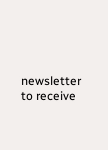newsletter to receive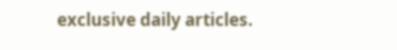exclusive daily articles.